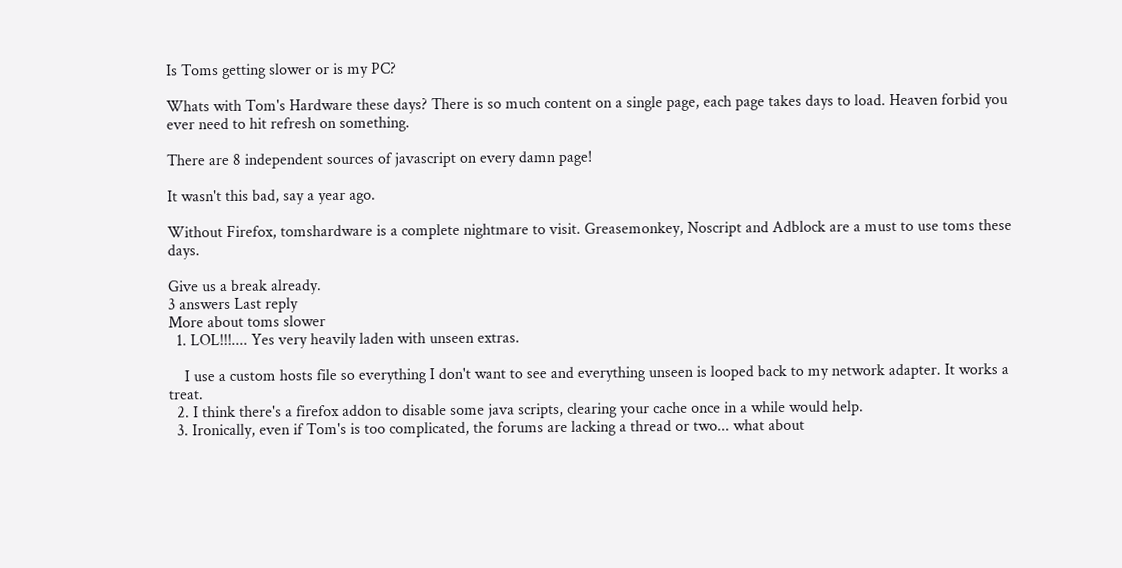Is Toms getting slower or is my PC?

Whats with Tom's Hardware these days? There is so much content on a single page, each page takes days to load. Heaven forbid you ever need to hit refresh on something.

There are 8 independent sources of javascript on every damn page!

It wasn't this bad, say a year ago.

Without Firefox, tomshardware is a complete nightmare to visit. Greasemonkey, Noscript and Adblock are a must to use toms these days.

Give us a break already.
3 answers Last reply
More about toms slower
  1. LOL!!!.... Yes very heavily laden with unseen extras.

    I use a custom hosts file so everything I don't want to see and everything unseen is looped back to my network adapter. It works a treat.
  2. I think there's a firefox addon to disable some java scripts, clearing your cache once in a while would help.
  3. Ironically, even if Tom's is too complicated, the forums are lacking a thread or two... what about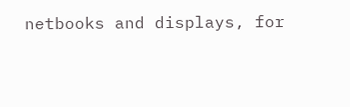netbooks and displays, for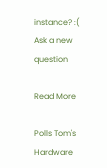instance? :(
Ask a new question

Read More

Polls Tom's Hardware